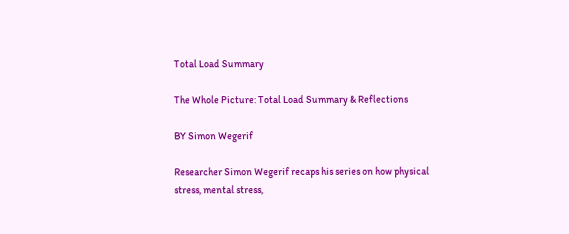Total Load Summary

The Whole Picture: Total Load Summary & Reflections

BY Simon Wegerif

Researcher Simon Wegerif recaps his series on how physical stress, mental stress,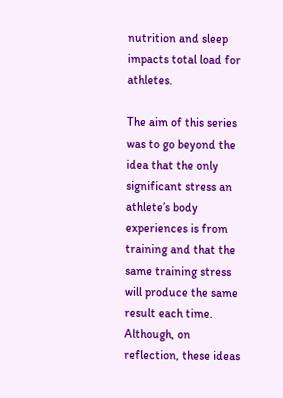nutrition and sleep impacts total load for athletes.

The aim of this series was to go beyond the idea that the only significant stress an athlete’s body experiences is from training and that the same training stress will produce the same result each time. Although, on reflection, these ideas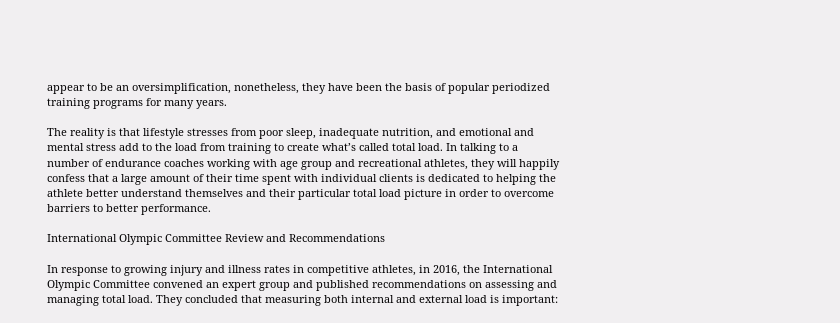appear to be an oversimplification, nonetheless, they have been the basis of popular periodized training programs for many years.

The reality is that lifestyle stresses from poor sleep, inadequate nutrition, and emotional and mental stress add to the load from training to create what’s called total load. In talking to a number of endurance coaches working with age group and recreational athletes, they will happily confess that a large amount of their time spent with individual clients is dedicated to helping the athlete better understand themselves and their particular total load picture in order to overcome barriers to better performance.

International Olympic Committee Review and Recommendations

In response to growing injury and illness rates in competitive athletes, in 2016, the International Olympic Committee convened an expert group and published recommendations on assessing and managing total load. They concluded that measuring both internal and external load is important: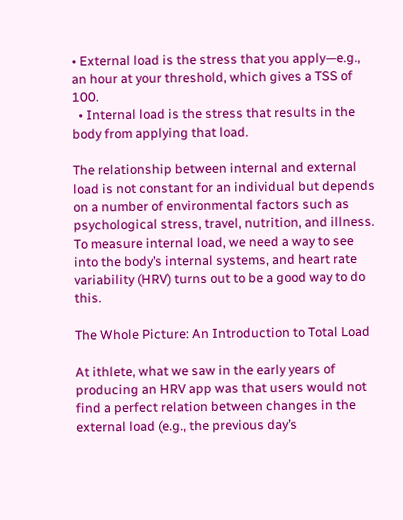• External load is the stress that you apply—e.g., an hour at your threshold, which gives a TSS of 100.
  • Internal load is the stress that results in the body from applying that load.

The relationship between internal and external load is not constant for an individual but depends on a number of environmental factors such as psychological stress, travel, nutrition, and illness. To measure internal load, we need a way to see into the body’s internal systems, and heart rate variability (HRV) turns out to be a good way to do this.

The Whole Picture: An Introduction to Total Load

At ithlete, what we saw in the early years of producing an HRV app was that users would not find a perfect relation between changes in the external load (e.g., the previous day’s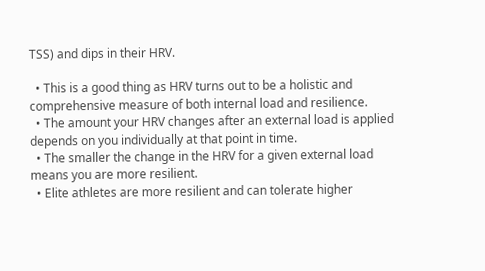TSS) and dips in their HRV.

  • This is a good thing as HRV turns out to be a holistic and comprehensive measure of both internal load and resilience.
  • The amount your HRV changes after an external load is applied depends on you individually at that point in time.
  • The smaller the change in the HRV for a given external load means you are more resilient.
  • Elite athletes are more resilient and can tolerate higher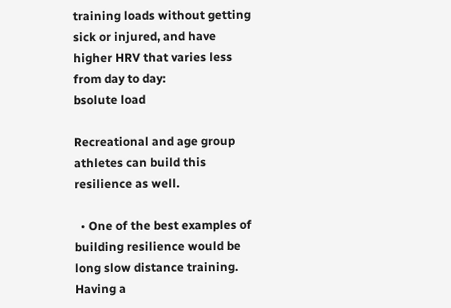training loads without getting sick or injured, and have higher HRV that varies less from day to day:
bsolute load

Recreational and age group athletes can build this resilience as well.

  • One of the best examples of building resilience would be long slow distance training. Having a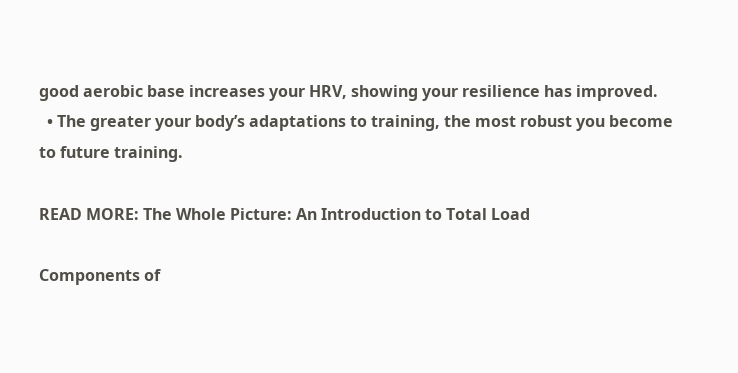good aerobic base increases your HRV, showing your resilience has improved.
  • The greater your body’s adaptations to training, the most robust you become to future training.

READ MORE: The Whole Picture: An Introduction to Total Load

Components of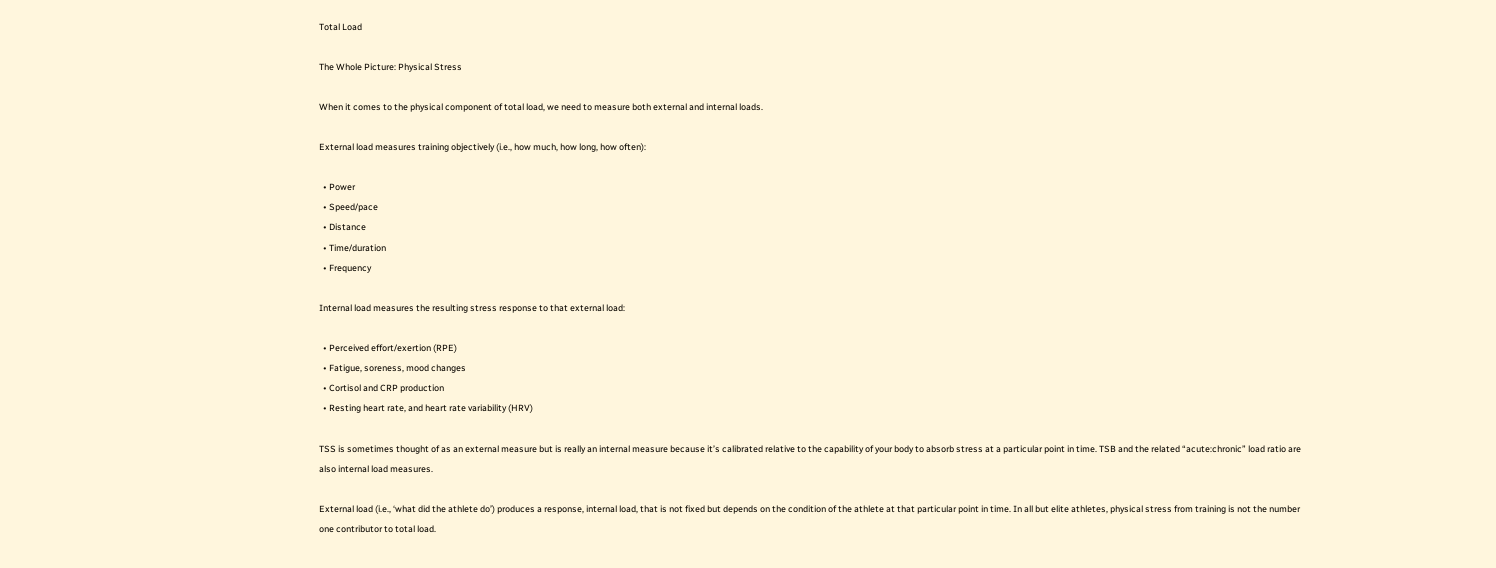Total Load

The Whole Picture: Physical Stress

When it comes to the physical component of total load, we need to measure both external and internal loads.

External load measures training objectively (i.e., how much, how long, how often):

  • Power
  • Speed/pace
  • Distance
  • Time/duration
  • Frequency

Internal load measures the resulting stress response to that external load:

  • Perceived effort/exertion (RPE)
  • Fatigue, soreness, mood changes
  • Cortisol and CRP production
  • Resting heart rate, and heart rate variability (HRV)

TSS is sometimes thought of as an external measure but is really an internal measure because it’s calibrated relative to the capability of your body to absorb stress at a particular point in time. TSB and the related “acute:chronic” load ratio are also internal load measures.

External load (i.e., ‘what did the athlete do’) produces a response, internal load, that is not fixed but depends on the condition of the athlete at that particular point in time. In all but elite athletes, physical stress from training is not the number one contributor to total load.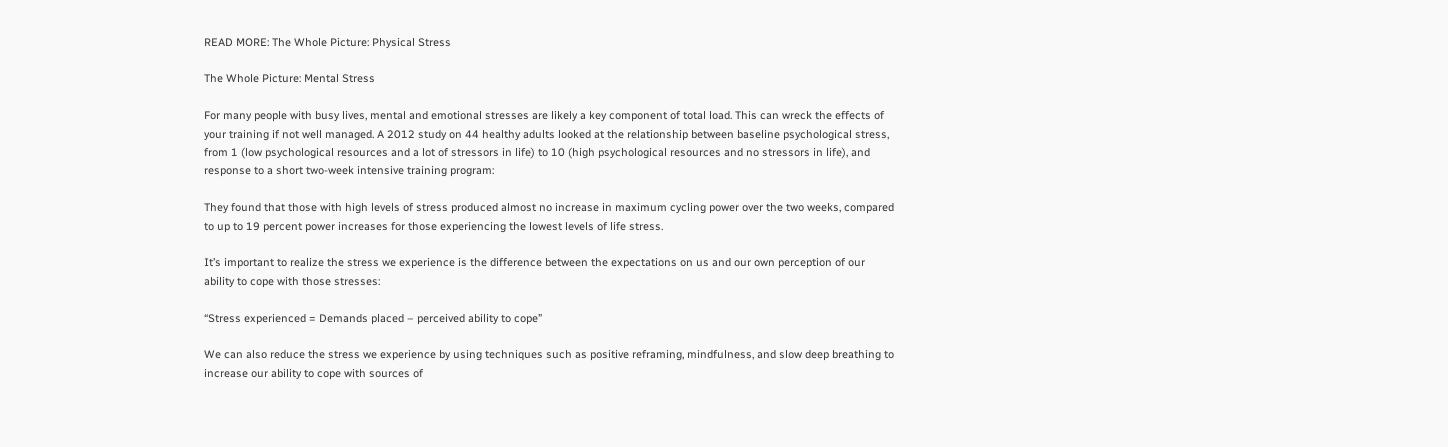READ MORE: The Whole Picture: Physical Stress

The Whole Picture: Mental Stress

For many people with busy lives, mental and emotional stresses are likely a key component of total load. This can wreck the effects of your training if not well managed. A 2012 study on 44 healthy adults looked at the relationship between baseline psychological stress, from 1 (low psychological resources and a lot of stressors in life) to 10 (high psychological resources and no stressors in life), and response to a short two-week intensive training program:

They found that those with high levels of stress produced almost no increase in maximum cycling power over the two weeks, compared to up to 19 percent power increases for those experiencing the lowest levels of life stress.

It’s important to realize the stress we experience is the difference between the expectations on us and our own perception of our ability to cope with those stresses:

“Stress experienced = Demands placed – perceived ability to cope”

We can also reduce the stress we experience by using techniques such as positive reframing, mindfulness, and slow deep breathing to increase our ability to cope with sources of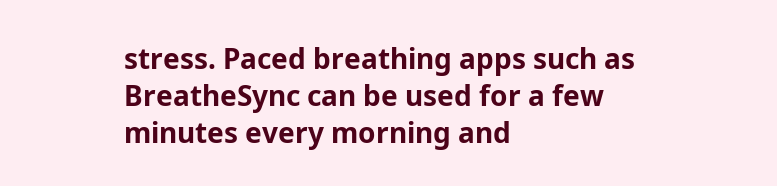stress. Paced breathing apps such as BreatheSync can be used for a few minutes every morning and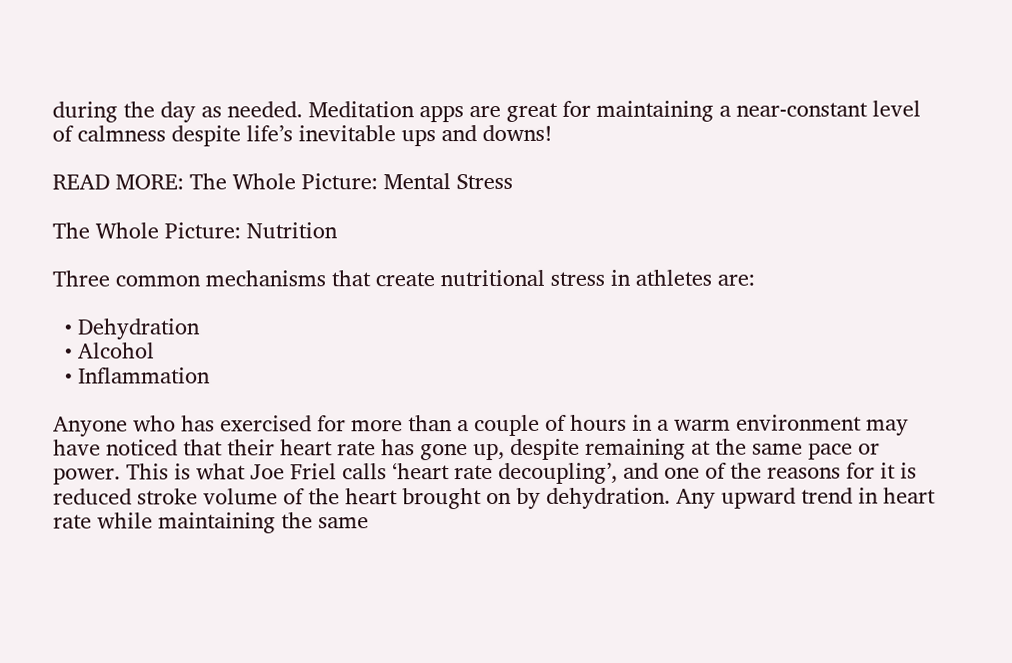during the day as needed. Meditation apps are great for maintaining a near-constant level of calmness despite life’s inevitable ups and downs!

READ MORE: The Whole Picture: Mental Stress

The Whole Picture: Nutrition

Three common mechanisms that create nutritional stress in athletes are:

  • Dehydration
  • Alcohol
  • Inflammation

Anyone who has exercised for more than a couple of hours in a warm environment may have noticed that their heart rate has gone up, despite remaining at the same pace or power. This is what Joe Friel calls ‘heart rate decoupling’, and one of the reasons for it is reduced stroke volume of the heart brought on by dehydration. Any upward trend in heart rate while maintaining the same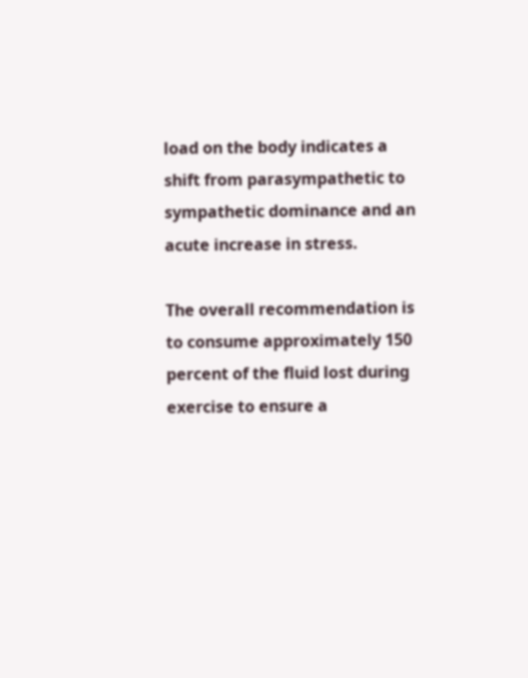load on the body indicates a shift from parasympathetic to sympathetic dominance and an acute increase in stress.

The overall recommendation is to consume approximately 150 percent of the fluid lost during exercise to ensure a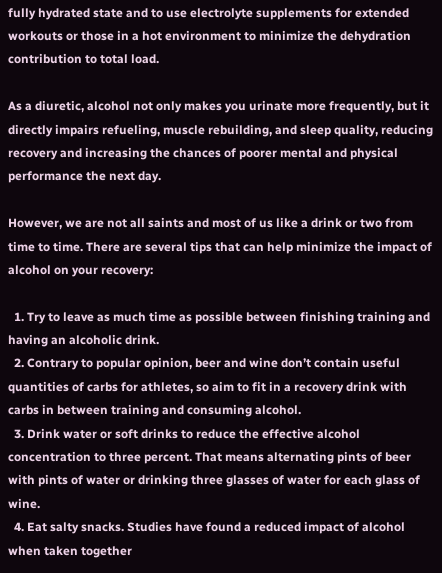fully hydrated state and to use electrolyte supplements for extended workouts or those in a hot environment to minimize the dehydration contribution to total load.

As a diuretic, alcohol not only makes you urinate more frequently, but it directly impairs refueling, muscle rebuilding, and sleep quality, reducing recovery and increasing the chances of poorer mental and physical performance the next day.

However, we are not all saints and most of us like a drink or two from time to time. There are several tips that can help minimize the impact of alcohol on your recovery:

  1. Try to leave as much time as possible between finishing training and having an alcoholic drink.
  2. Contrary to popular opinion, beer and wine don’t contain useful quantities of carbs for athletes, so aim to fit in a recovery drink with carbs in between training and consuming alcohol.
  3. Drink water or soft drinks to reduce the effective alcohol concentration to three percent. That means alternating pints of beer with pints of water or drinking three glasses of water for each glass of wine.
  4. Eat salty snacks. Studies have found a reduced impact of alcohol when taken together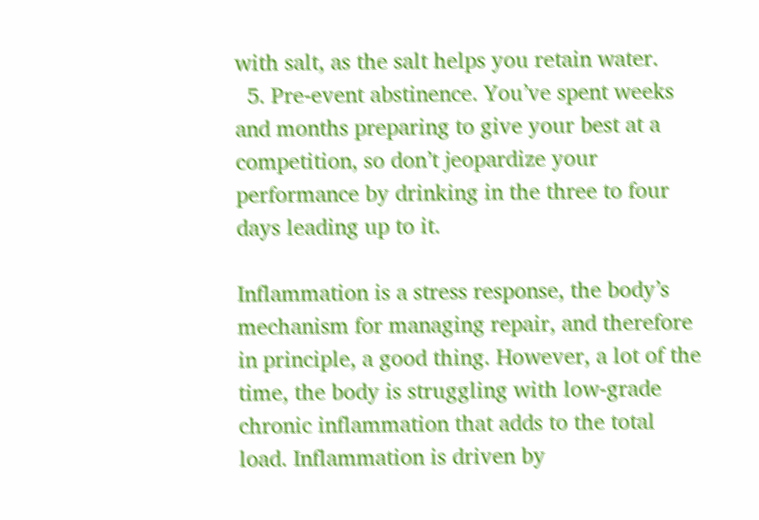with salt, as the salt helps you retain water.
  5. Pre-event abstinence. You’ve spent weeks and months preparing to give your best at a competition, so don’t jeopardize your performance by drinking in the three to four days leading up to it.

Inflammation is a stress response, the body’s mechanism for managing repair, and therefore in principle, a good thing. However, a lot of the time, the body is struggling with low-grade chronic inflammation that adds to the total load. Inflammation is driven by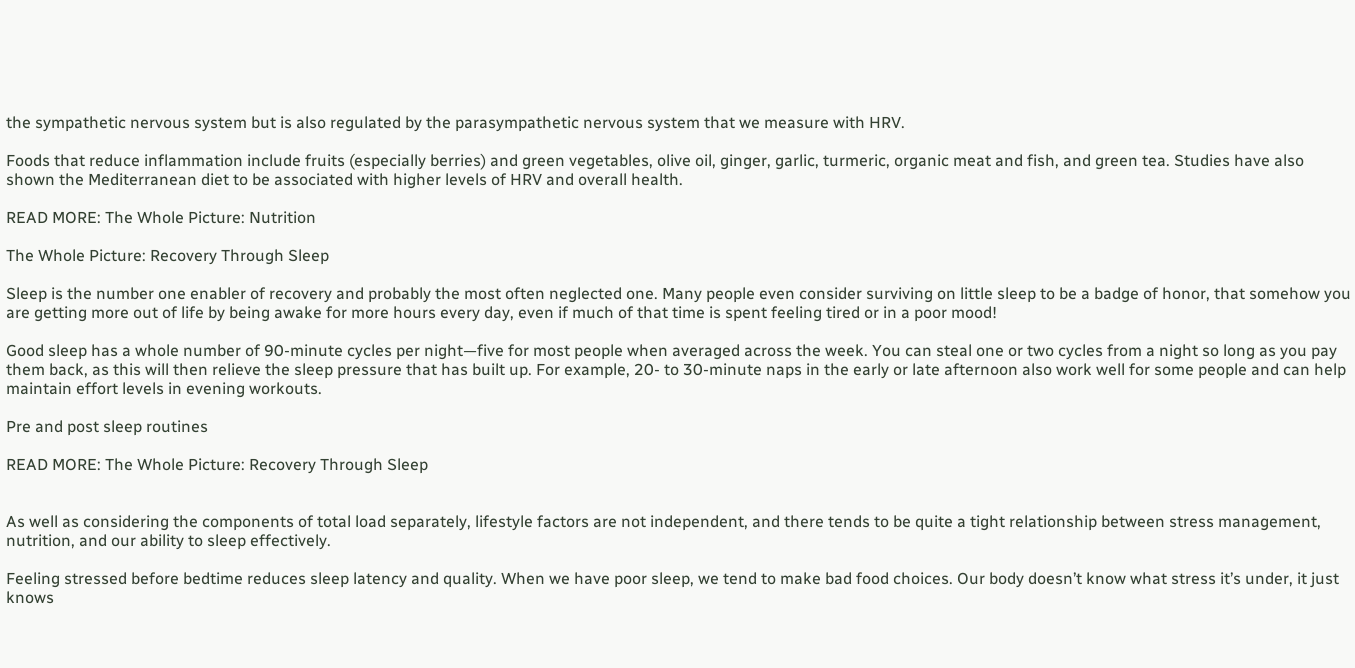the sympathetic nervous system but is also regulated by the parasympathetic nervous system that we measure with HRV.

Foods that reduce inflammation include fruits (especially berries) and green vegetables, olive oil, ginger, garlic, turmeric, organic meat and fish, and green tea. Studies have also shown the Mediterranean diet to be associated with higher levels of HRV and overall health.

READ MORE: The Whole Picture: Nutrition

The Whole Picture: Recovery Through Sleep

Sleep is the number one enabler of recovery and probably the most often neglected one. Many people even consider surviving on little sleep to be a badge of honor, that somehow you are getting more out of life by being awake for more hours every day, even if much of that time is spent feeling tired or in a poor mood!

Good sleep has a whole number of 90-minute cycles per night—five for most people when averaged across the week. You can steal one or two cycles from a night so long as you pay them back, as this will then relieve the sleep pressure that has built up. For example, 20- to 30-minute naps in the early or late afternoon also work well for some people and can help maintain effort levels in evening workouts.

Pre and post sleep routines

READ MORE: The Whole Picture: Recovery Through Sleep


As well as considering the components of total load separately, lifestyle factors are not independent, and there tends to be quite a tight relationship between stress management, nutrition, and our ability to sleep effectively.

Feeling stressed before bedtime reduces sleep latency and quality. When we have poor sleep, we tend to make bad food choices. Our body doesn’t know what stress it’s under, it just knows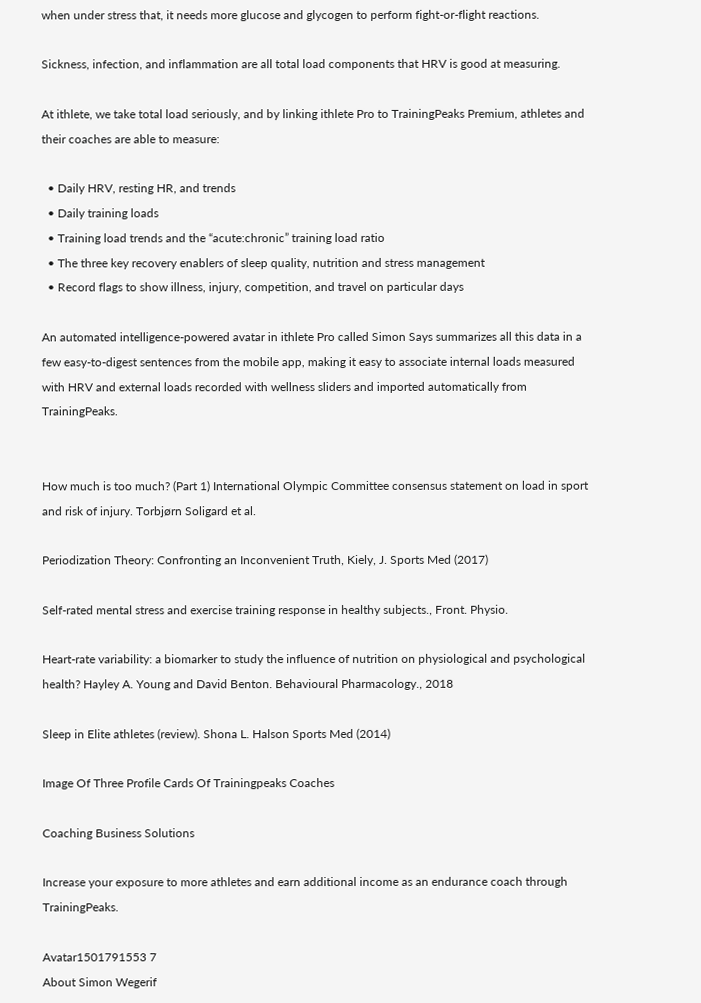when under stress that, it needs more glucose and glycogen to perform fight-or-flight reactions.

Sickness, infection, and inflammation are all total load components that HRV is good at measuring.

At ithlete, we take total load seriously, and by linking ithlete Pro to TrainingPeaks Premium, athletes and their coaches are able to measure:

  • Daily HRV, resting HR, and trends
  • Daily training loads
  • Training load trends and the “acute:chronic” training load ratio
  • The three key recovery enablers of sleep quality, nutrition and stress management
  • Record flags to show illness, injury, competition, and travel on particular days

An automated intelligence-powered avatar in ithlete Pro called Simon Says summarizes all this data in a few easy-to-digest sentences from the mobile app, making it easy to associate internal loads measured with HRV and external loads recorded with wellness sliders and imported automatically from TrainingPeaks.


How much is too much? (Part 1) International Olympic Committee consensus statement on load in sport and risk of injury. Torbjørn Soligard et al.

Periodization Theory: Confronting an Inconvenient Truth, Kiely, J. Sports Med (2017)

Self-rated mental stress and exercise training response in healthy subjects., Front. Physio.

Heart-rate variability: a biomarker to study the influence of nutrition on physiological and psychological health? Hayley A. Young and David Benton. Behavioural Pharmacology., 2018

Sleep in Elite athletes (review). Shona L. Halson Sports Med (2014)

Image Of Three Profile Cards Of Trainingpeaks Coaches

Coaching Business Solutions

Increase your exposure to more athletes and earn additional income as an endurance coach through TrainingPeaks.

Avatar1501791553 7
About Simon Wegerif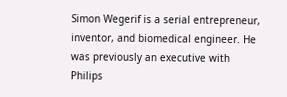Simon Wegerif is a serial entrepreneur, inventor, and biomedical engineer. He was previously an executive with Philips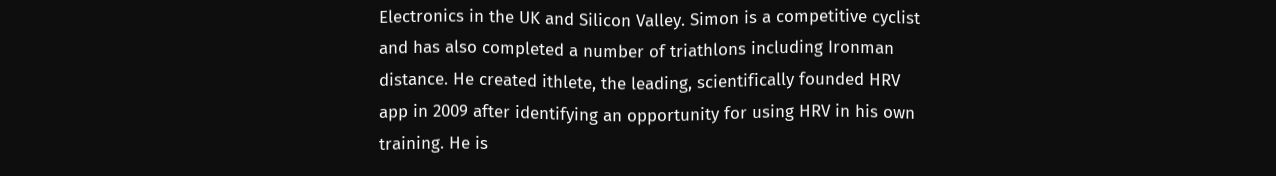Electronics in the UK and Silicon Valley. Simon is a competitive cyclist and has also completed a number of triathlons including Ironman distance. He created ithlete, the leading, scientifically founded HRV app in 2009 after identifying an opportunity for using HRV in his own training. He is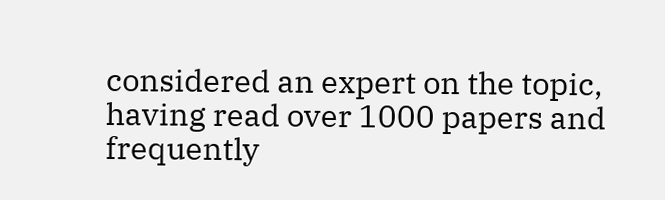considered an expert on the topic, having read over 1000 papers and frequently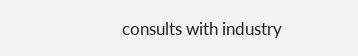consults with industry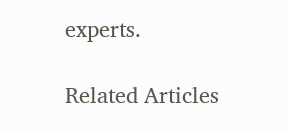experts.

Related Articles